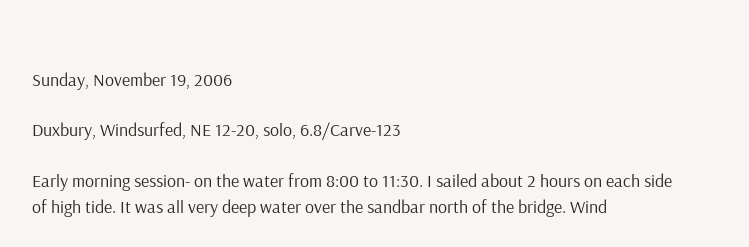Sunday, November 19, 2006

Duxbury, Windsurfed, NE 12-20, solo, 6.8/Carve-123

Early morning session- on the water from 8:00 to 11:30. I sailed about 2 hours on each side of high tide. It was all very deep water over the sandbar north of the bridge. Wind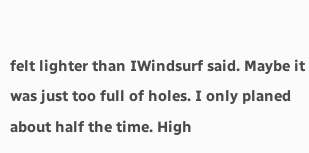felt lighter than IWindsurf said. Maybe it was just too full of holes. I only planed about half the time. High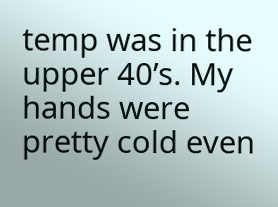temp was in the upper 40’s. My hands were pretty cold even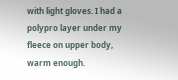with light gloves. I had a polypro layer under my fleece on upper body, warm enough.